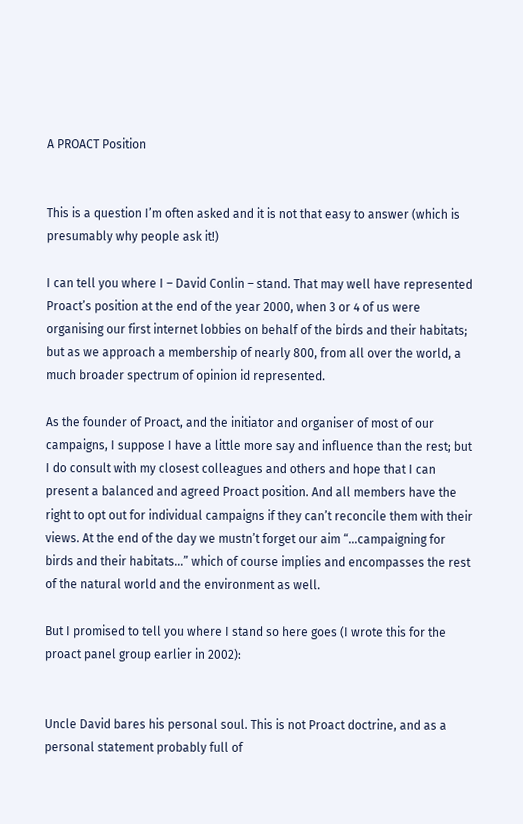A PROACT Position


This is a question I’m often asked and it is not that easy to answer (which is presumably why people ask it!)

I can tell you where I – David Conlin – stand. That may well have represented Proact’s position at the end of the year 2000, when 3 or 4 of us were organising our first internet lobbies on behalf of the birds and their habitats; but as we approach a membership of nearly 800, from all over the world, a much broader spectrum of opinion id represented.

As the founder of Proact, and the initiator and organiser of most of our campaigns, I suppose I have a little more say and influence than the rest; but I do consult with my closest colleagues and others and hope that I can present a balanced and agreed Proact position. And all members have the right to opt out for individual campaigns if they can’t reconcile them with their views. At the end of the day we mustn’t forget our aim “…campaigning for birds and their habitats…” which of course implies and encompasses the rest of the natural world and the environment as well.

But I promised to tell you where I stand so here goes (I wrote this for the proact panel group earlier in 2002):


Uncle David bares his personal soul. This is not Proact doctrine, and as a personal statement probably full of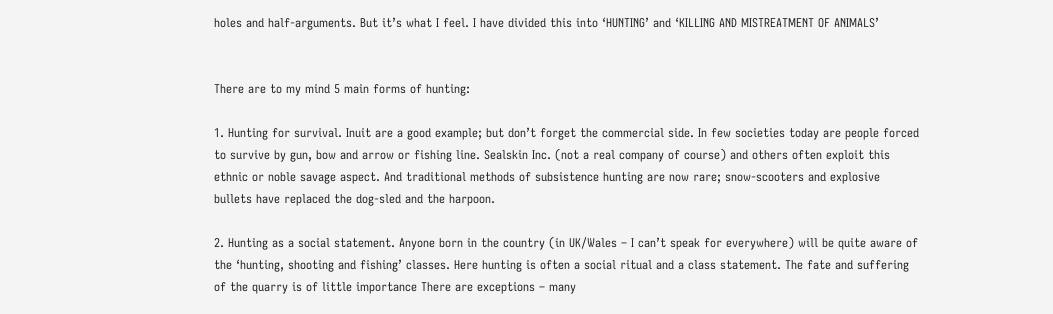holes and half-arguments. But it’s what I feel. I have divided this into ‘HUNTING’ and ‘KILLING AND MISTREATMENT OF ANIMALS’


There are to my mind 5 main forms of hunting:

1. Hunting for survival. Inuit are a good example; but don’t forget the commercial side. In few societies today are people forced to survive by gun, bow and arrow or fishing line. Sealskin Inc. (not a real company of course) and others often exploit this ethnic or noble savage aspect. And traditional methods of subsistence hunting are now rare; snow-scooters and explosive bullets have replaced the dog-sled and the harpoon.

2. Hunting as a social statement. Anyone born in the country (in UK/Wales – I can’t speak for everywhere) will be quite aware of the ‘hunting, shooting and fishing’ classes. Here hunting is often a social ritual and a class statement. The fate and suffering of the quarry is of little importance There are exceptions – many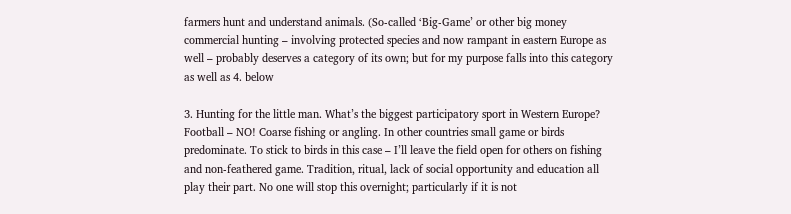farmers hunt and understand animals. (So-called ‘Big-Game’ or other big money commercial hunting – involving protected species and now rampant in eastern Europe as well – probably deserves a category of its own; but for my purpose falls into this category as well as 4. below

3. Hunting for the little man. What’s the biggest participatory sport in Western Europe? Football – NO! Coarse fishing or angling. In other countries small game or birds predominate. To stick to birds in this case – I’ll leave the field open for others on fishing and non-feathered game. Tradition, ritual, lack of social opportunity and education all play their part. No one will stop this overnight; particularly if it is not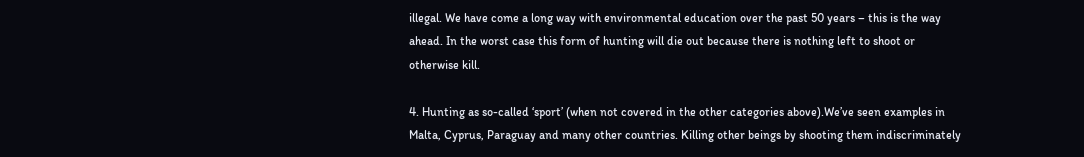illegal. We have come a long way with environmental education over the past 50 years – this is the way ahead. In the worst case this form of hunting will die out because there is nothing left to shoot or otherwise kill.

4. Hunting as so-called ‘sport’ (when not covered in the other categories above).We’ve seen examples in Malta, Cyprus, Paraguay and many other countries. Killing other beings by shooting them indiscriminately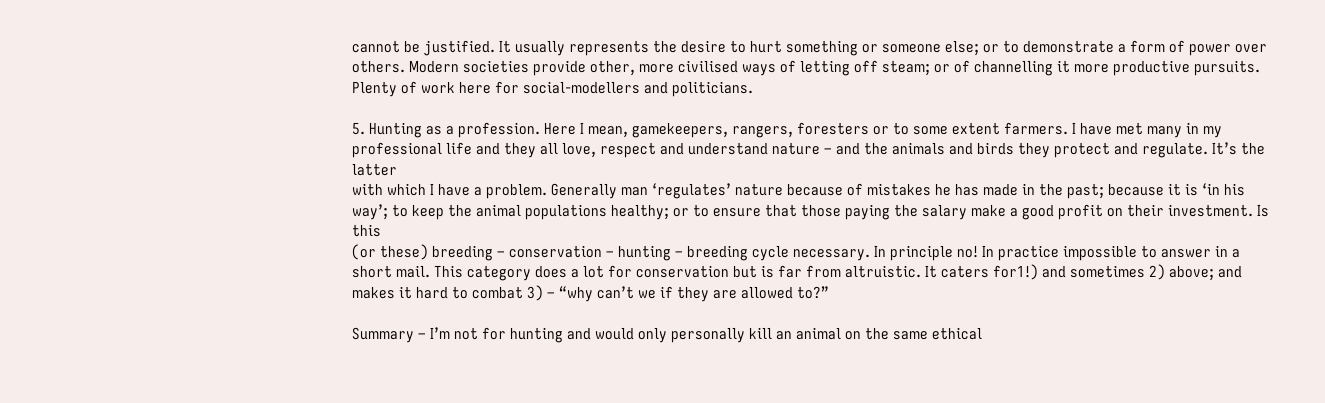cannot be justified. It usually represents the desire to hurt something or someone else; or to demonstrate a form of power over others. Modern societies provide other, more civilised ways of letting off steam; or of channelling it more productive pursuits. Plenty of work here for social-modellers and politicians.

5. Hunting as a profession. Here I mean, gamekeepers, rangers, foresters or to some extent farmers. I have met many in my professional life and they all love, respect and understand nature – and the animals and birds they protect and regulate. It’s the latter
with which I have a problem. Generally man ‘regulates’ nature because of mistakes he has made in the past; because it is ‘in his way’; to keep the animal populations healthy; or to ensure that those paying the salary make a good profit on their investment. Is this
(or these) breeding – conservation – hunting – breeding cycle necessary. In principle no! In practice impossible to answer in a short mail. This category does a lot for conservation but is far from altruistic. It caters for1!) and sometimes 2) above; and makes it hard to combat 3) – “why can’t we if they are allowed to?”

Summary – I’m not for hunting and would only personally kill an animal on the same ethical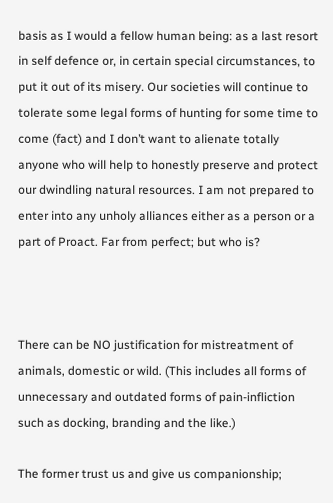basis as I would a fellow human being: as a last resort in self defence or, in certain special circumstances, to put it out of its misery. Our societies will continue to tolerate some legal forms of hunting for some time to come (fact) and I don’t want to alienate totally anyone who will help to honestly preserve and protect our dwindling natural resources. I am not prepared to enter into any unholy alliances either as a person or a part of Proact. Far from perfect; but who is?



There can be NO justification for mistreatment of animals, domestic or wild. (This includes all forms of unnecessary and outdated forms of pain-infliction such as docking, branding and the like.)

The former trust us and give us companionship;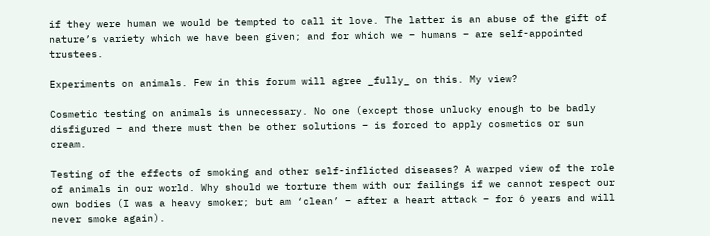if they were human we would be tempted to call it love. The latter is an abuse of the gift of nature’s variety which we have been given; and for which we – humans – are self-appointed trustees.

Experiments on animals. Few in this forum will agree _fully_ on this. My view?

Cosmetic testing on animals is unnecessary. No one (except those unlucky enough to be badly disfigured – and there must then be other solutions – is forced to apply cosmetics or sun cream.

Testing of the effects of smoking and other self-inflicted diseases? A warped view of the role of animals in our world. Why should we torture them with our failings if we cannot respect our own bodies (I was a heavy smoker; but am ‘clean’ – after a heart attack – for 6 years and will never smoke again).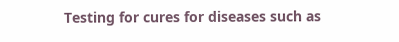Testing for cures for diseases such as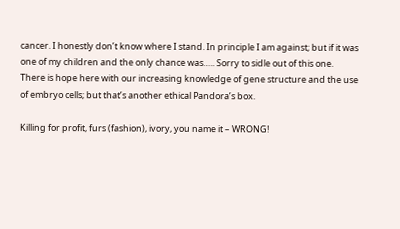cancer. I honestly don’t know where I stand. In principle I am against; but if it was one of my children and the only chance was….. Sorry to sidle out of this one. There is hope here with our increasing knowledge of gene structure and the use of embryo cells; but that’s another ethical Pandora’s box.

Killing for profit, furs (fashion), ivory, you name it – WRONG!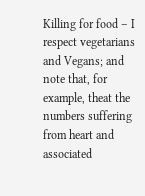Killing for food – I respect vegetarians and Vegans; and note that, for example, theat the numbers suffering from heart and associated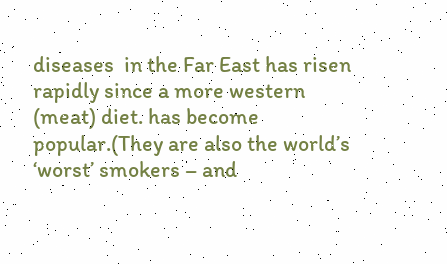diseases  in the Far East has risen rapidly since a more western (meat) diet. has become popular.(They are also the world’s ‘worst’ smokers – and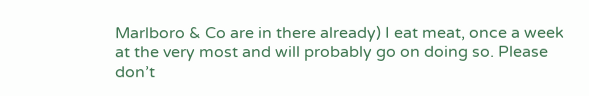Marlboro & Co are in there already) I eat meat, once a week at the very most and will probably go on doing so. Please don’t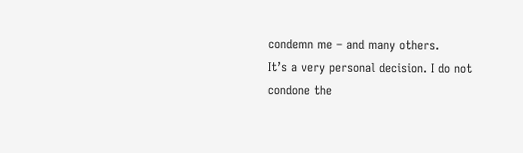condemn me – and many others.
It’s a very personal decision. I do not condone the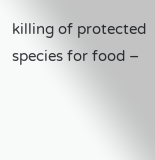killing of protected species for food –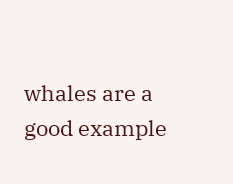whales are a good example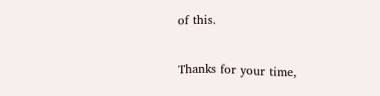of this.

Thanks for your time,